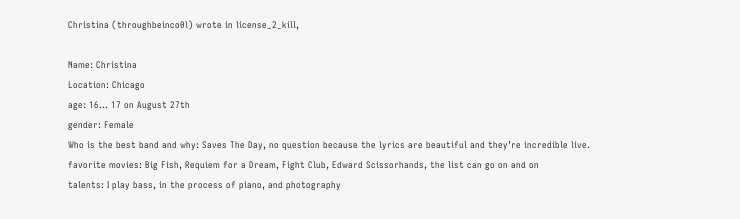Christina (throughbeinco0l) wrote in license_2_kill,

Name: Christina
Location: Chicago
age: 16… 17 on August 27th
gender: Female
Who is the best band and why: Saves The Day, no question because the lyrics are beautiful and they’re incredible live.
favorite movies: Big Fish, Requiem for a Dream, Fight Club, Edward Scissorhands, the list can go on and on
talents: I play bass, in the process of piano, and photography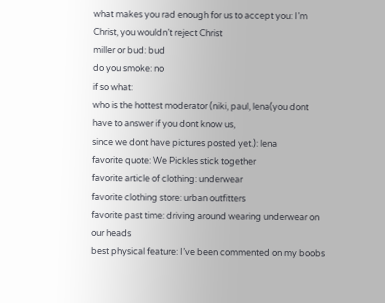what makes you rad enough for us to accept you: I’m Christ, you wouldn’t reject Christ
miller or bud: bud
do you smoke: no
if so what:
who is the hottest moderator (niki, paul, lena(you dont have to answer if you dont know us,
since we dont have pictures posted yet.): lena
favorite quote: We Pickles stick together
favorite article of clothing: underwear
favorite clothing store: urban outfitters
favorite past time: driving around wearing underwear on our heads
best physical feature: I’ve been commented on my boobs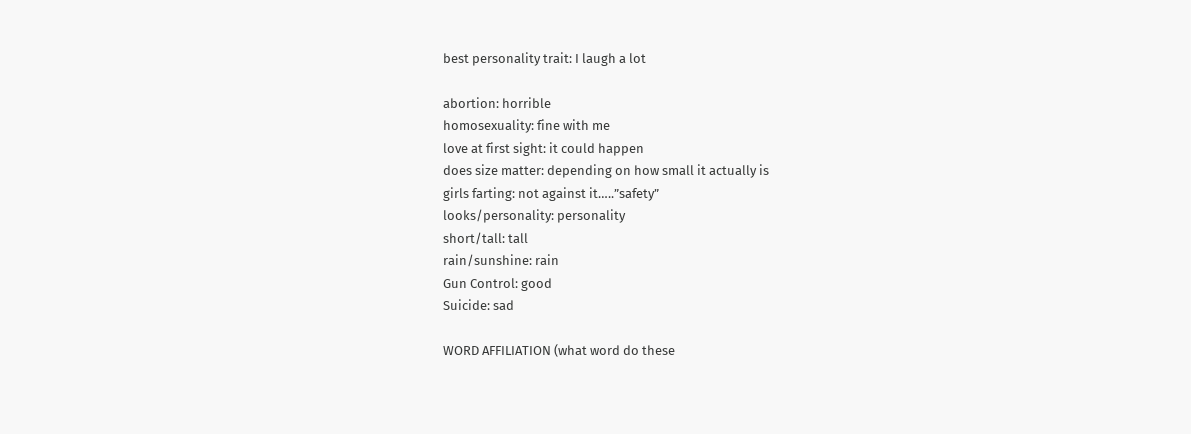best personality trait: I laugh a lot

abortion: horrible
homosexuality: fine with me
love at first sight: it could happen
does size matter: depending on how small it actually is
girls farting: not against it…..”safety”
looks/personality: personality
short/tall: tall
rain/sunshine: rain
Gun Control: good
Suicide: sad

WORD AFFILIATION (what word do these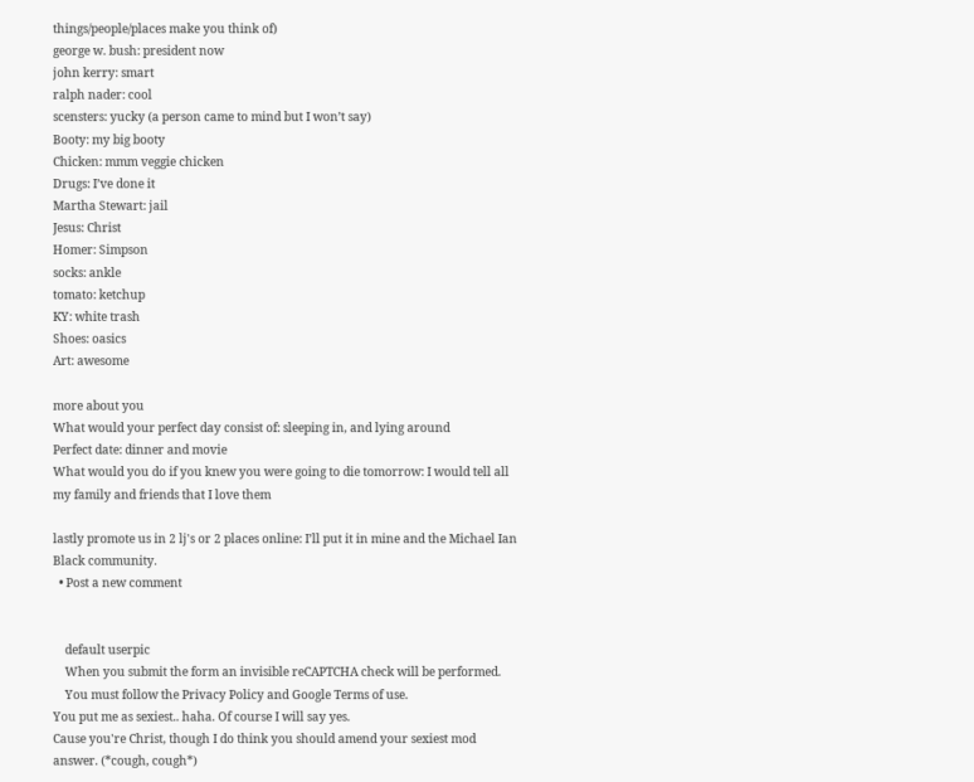things/people/places make you think of)
george w. bush: president now
john kerry: smart
ralph nader: cool
scensters: yucky (a person came to mind but I won’t say)
Booty: my big booty
Chicken: mmm veggie chicken
Drugs: I’ve done it
Martha Stewart: jail
Jesus: Christ
Homer: Simpson
socks: ankle
tomato: ketchup
KY: white trash
Shoes: oasics
Art: awesome

more about you
What would your perfect day consist of: sleeping in, and lying around
Perfect date: dinner and movie
What would you do if you knew you were going to die tomorrow: I would tell all my family and friends that I love them

lastly promote us in 2 lj's or 2 places online: I’ll put it in mine and the Michael Ian Black community.
  • Post a new comment


    default userpic
    When you submit the form an invisible reCAPTCHA check will be performed.
    You must follow the Privacy Policy and Google Terms of use.
You put me as sexiest.. haha. Of course I will say yes.
Cause you're Christ, though I do think you should amend your sexiest mod answer. (*cough, cough*)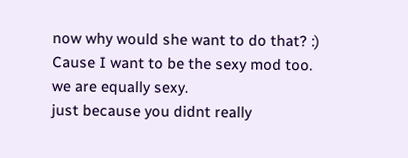now why would she want to do that? :)
Cause I want to be the sexy mod too.
we are equally sexy.
just because you didnt really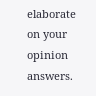elaborate on your opinion answers.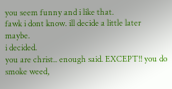you seem funny and i like that.
fawk i dont know. ill decide a little later maybe.
i decided.
you are christ.. enough said. EXCEPT!! you do smoke weed,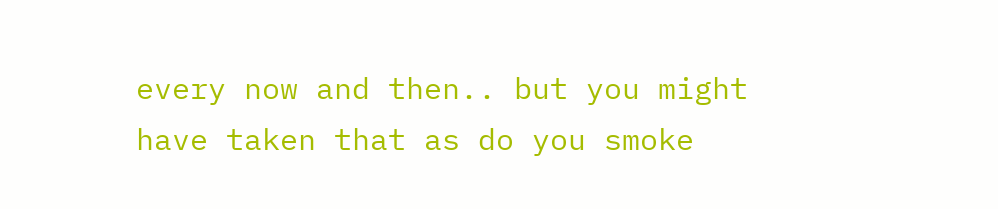every now and then.. but you might have taken that as do you smoke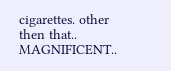cigarettes. other then that.. MAGNIFICENT..